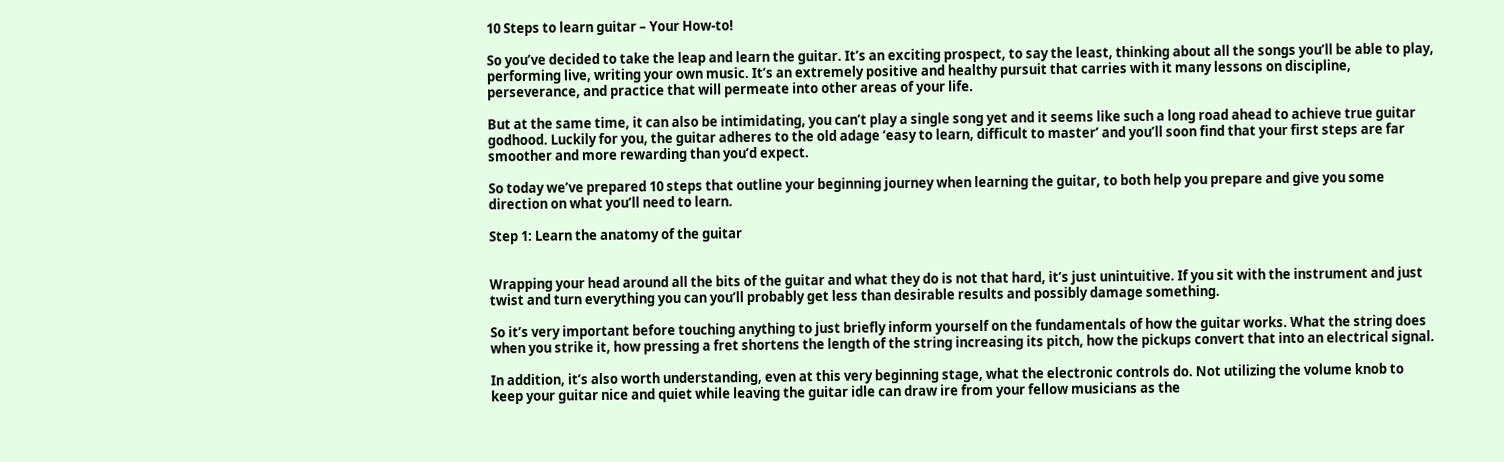10 Steps to learn guitar – Your How-to!

So you’ve decided to take the leap and learn the guitar. It’s an exciting prospect, to say the least, thinking about all the songs you’ll be able to play, performing live, writing your own music. It’s an extremely positive and healthy pursuit that carries with it many lessons on discipline, perseverance, and practice that will permeate into other areas of your life.

But at the same time, it can also be intimidating, you can’t play a single song yet and it seems like such a long road ahead to achieve true guitar godhood. Luckily for you, the guitar adheres to the old adage ‘easy to learn, difficult to master’ and you’ll soon find that your first steps are far smoother and more rewarding than you’d expect.

So today we’ve prepared 10 steps that outline your beginning journey when learning the guitar, to both help you prepare and give you some direction on what you’ll need to learn.

Step 1: Learn the anatomy of the guitar


Wrapping your head around all the bits of the guitar and what they do is not that hard, it’s just unintuitive. If you sit with the instrument and just twist and turn everything you can you’ll probably get less than desirable results and possibly damage something.

So it’s very important before touching anything to just briefly inform yourself on the fundamentals of how the guitar works. What the string does when you strike it, how pressing a fret shortens the length of the string increasing its pitch, how the pickups convert that into an electrical signal.

In addition, it’s also worth understanding, even at this very beginning stage, what the electronic controls do. Not utilizing the volume knob to keep your guitar nice and quiet while leaving the guitar idle can draw ire from your fellow musicians as the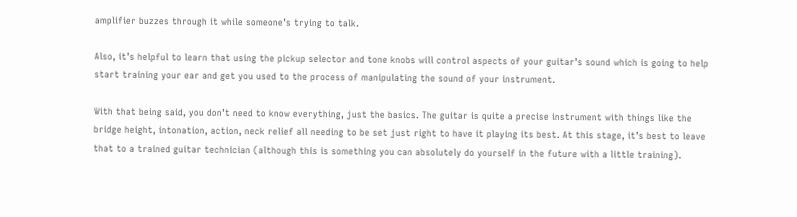amplifier buzzes through it while someone’s trying to talk.

Also, it’s helpful to learn that using the pickup selector and tone knobs will control aspects of your guitar’s sound which is going to help start training your ear and get you used to the process of manipulating the sound of your instrument.

With that being said, you don’t need to know everything, just the basics. The guitar is quite a precise instrument with things like the bridge height, intonation, action, neck relief all needing to be set just right to have it playing its best. At this stage, it’s best to leave that to a trained guitar technician (although this is something you can absolutely do yourself in the future with a little training).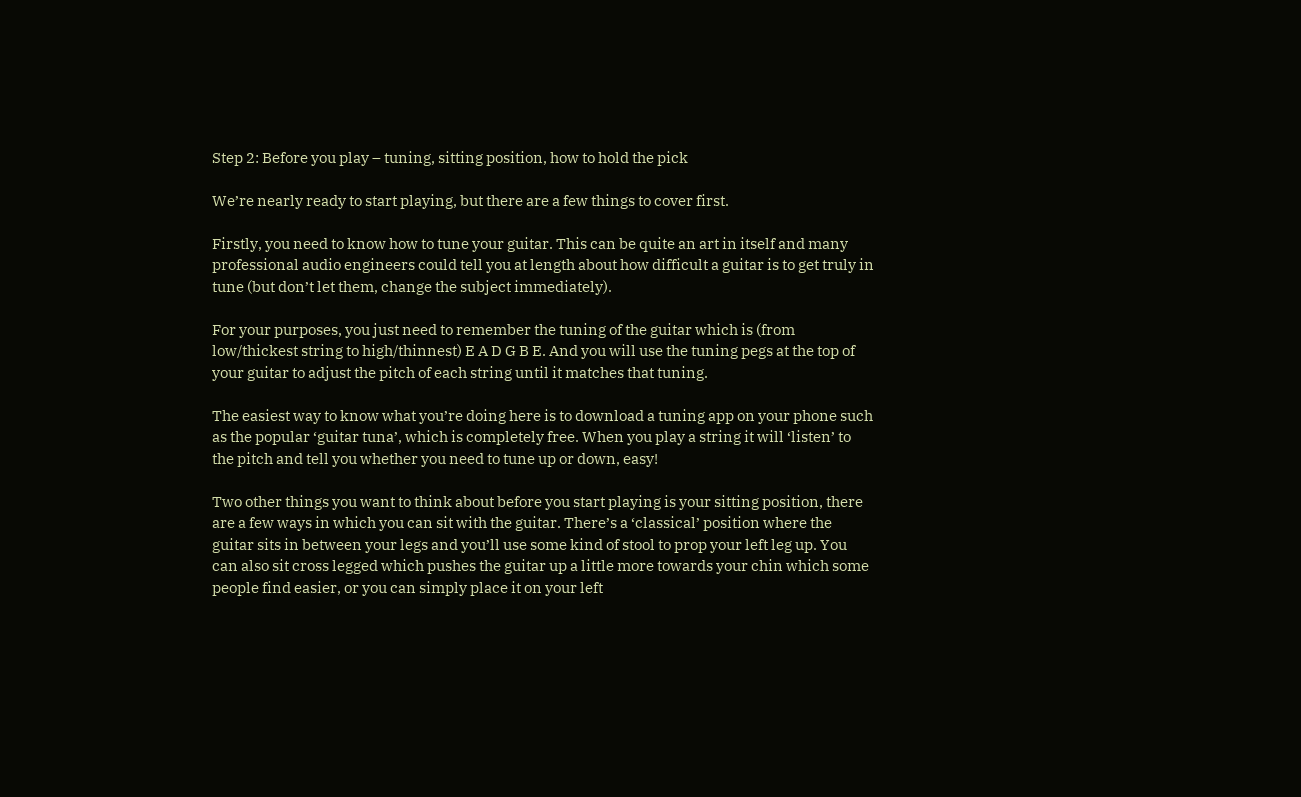Step 2: Before you play – tuning, sitting position, how to hold the pick

We’re nearly ready to start playing, but there are a few things to cover first.

Firstly, you need to know how to tune your guitar. This can be quite an art in itself and many professional audio engineers could tell you at length about how difficult a guitar is to get truly in tune (but don’t let them, change the subject immediately).

For your purposes, you just need to remember the tuning of the guitar which is (from low/thickest string to high/thinnest) E A D G B E. And you will use the tuning pegs at the top of your guitar to adjust the pitch of each string until it matches that tuning.

The easiest way to know what you’re doing here is to download a tuning app on your phone such as the popular ‘guitar tuna’, which is completely free. When you play a string it will ‘listen’ to the pitch and tell you whether you need to tune up or down, easy!

Two other things you want to think about before you start playing is your sitting position, there are a few ways in which you can sit with the guitar. There’s a ‘classical’ position where the guitar sits in between your legs and you’ll use some kind of stool to prop your left leg up. You can also sit cross legged which pushes the guitar up a little more towards your chin which some people find easier, or you can simply place it on your left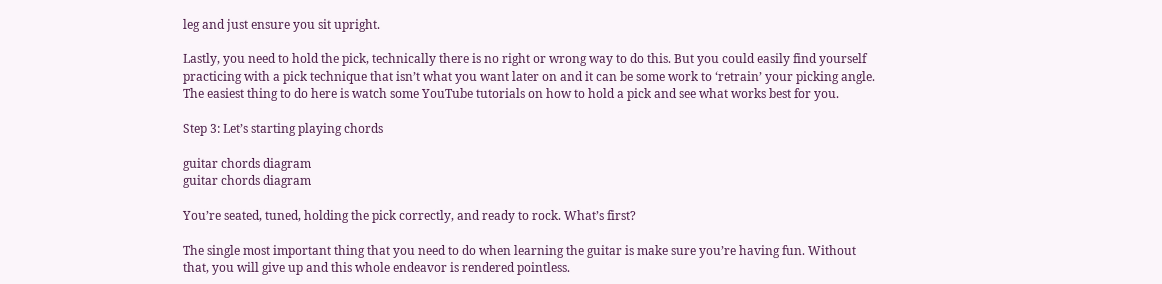leg and just ensure you sit upright.

Lastly, you need to hold the pick, technically there is no right or wrong way to do this. But you could easily find yourself practicing with a pick technique that isn’t what you want later on and it can be some work to ‘retrain’ your picking angle. The easiest thing to do here is watch some YouTube tutorials on how to hold a pick and see what works best for you.

Step 3: Let’s starting playing chords

guitar chords diagram
guitar chords diagram

You’re seated, tuned, holding the pick correctly, and ready to rock. What’s first?

The single most important thing that you need to do when learning the guitar is make sure you’re having fun. Without that, you will give up and this whole endeavor is rendered pointless.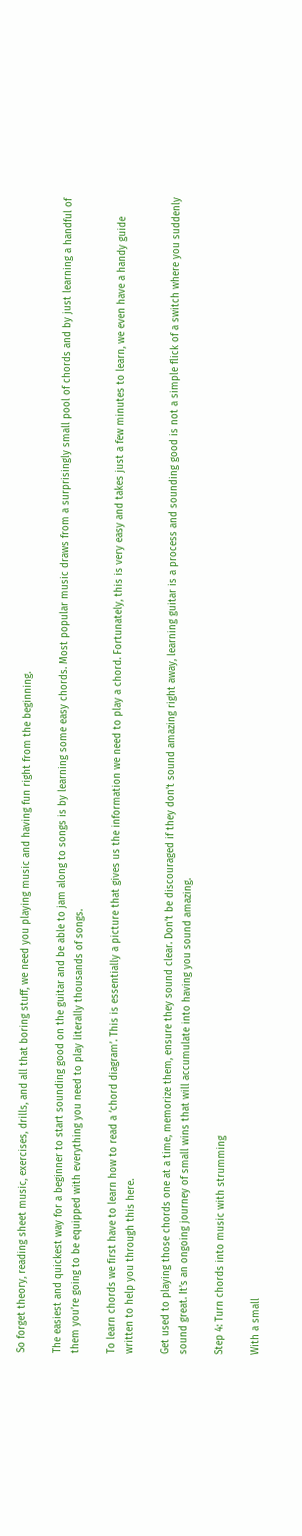So forget theory, reading sheet music, exercises, drills, and all that boring stuff, we need you playing music and having fun right from the beginning.

The easiest and quickest way for a beginner to start sounding good on the guitar and be able to jam along to songs is by learning some easy chords. Most popular music draws from a surprisingly small pool of chords and by just learning a handful of them you’re going to be equipped with everything you need to play literally thousands of songs.

To learn chords we first have to learn how to read a ‘chord diagram’. This is essentially a picture that gives us the information we need to play a chord. Fortunately, this is very easy and takes just a few minutes to learn, we even have a handy guide written to help you through this here.

Get used to playing those chords one at a time, memorize them, ensure they sound clear. Don’t be discouraged if they don’t sound amazing right away, learning guitar is a process and sounding good is not a simple flick of a switch where you suddenly sound great. It’s an ongoing journey of small wins that will accumulate into having you sound amazing.

Step 4: Turn chords into music with strumming

With a small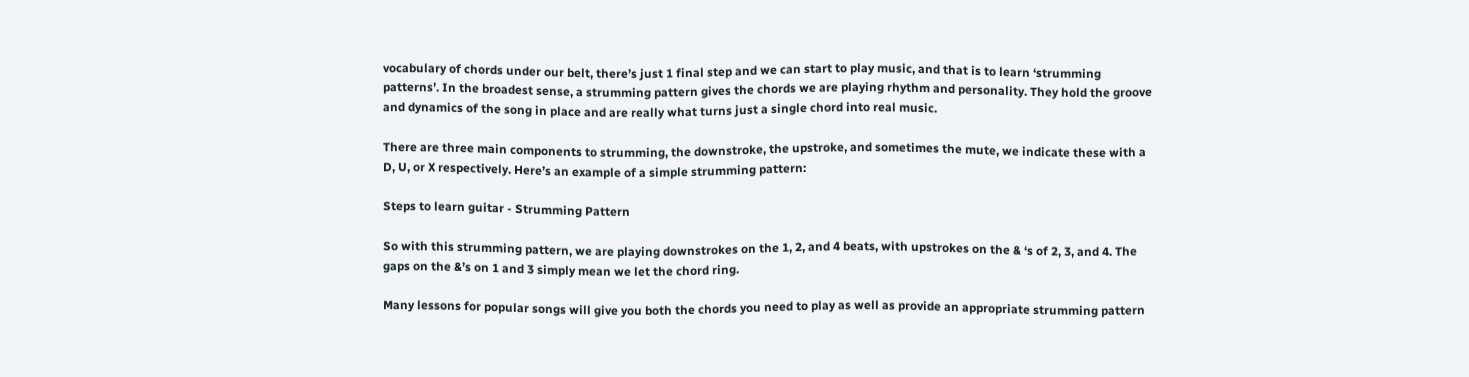vocabulary of chords under our belt, there’s just 1 final step and we can start to play music, and that is to learn ‘strumming patterns’. In the broadest sense, a strumming pattern gives the chords we are playing rhythm and personality. They hold the groove and dynamics of the song in place and are really what turns just a single chord into real music.

There are three main components to strumming, the downstroke, the upstroke, and sometimes the mute, we indicate these with a D, U, or X respectively. Here’s an example of a simple strumming pattern:

Steps to learn guitar - Strumming Pattern

So with this strumming pattern, we are playing downstrokes on the 1, 2, and 4 beats, with upstrokes on the & ‘s of 2, 3, and 4. The gaps on the &’s on 1 and 3 simply mean we let the chord ring.

Many lessons for popular songs will give you both the chords you need to play as well as provide an appropriate strumming pattern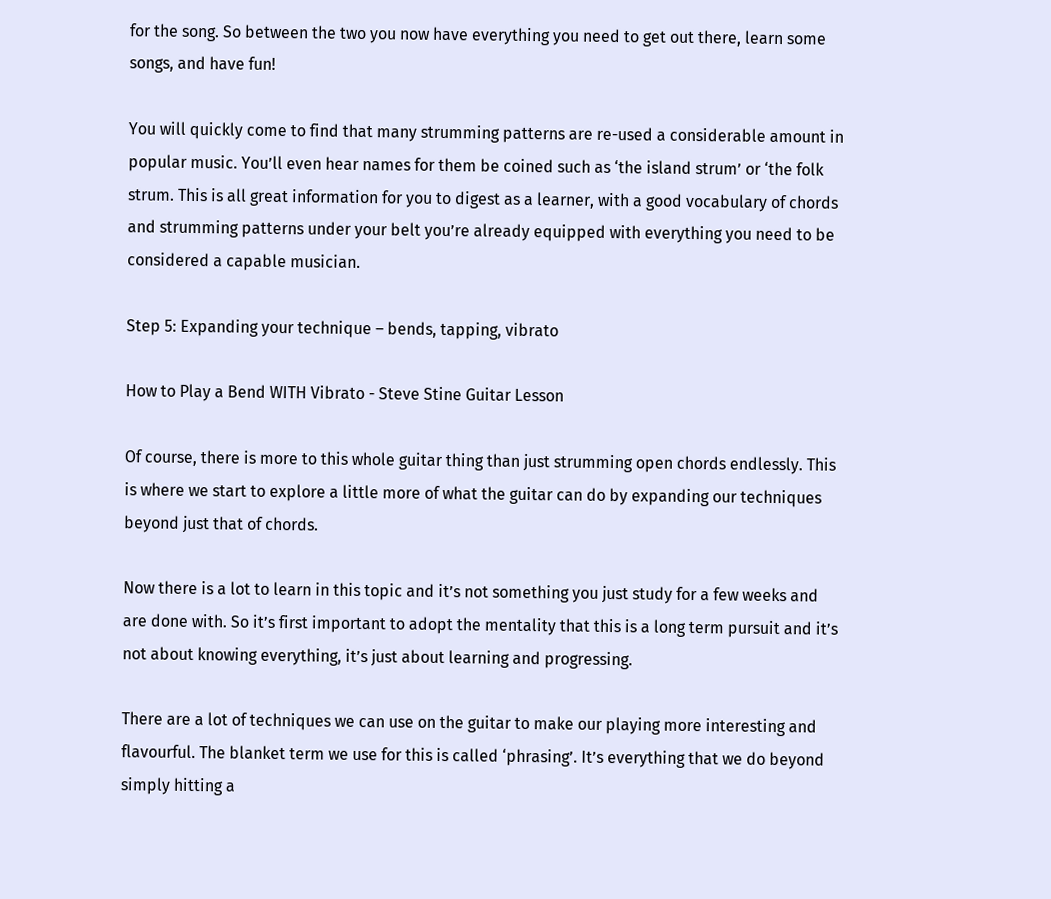for the song. So between the two you now have everything you need to get out there, learn some songs, and have fun!

You will quickly come to find that many strumming patterns are re-used a considerable amount in popular music. You’ll even hear names for them be coined such as ‘the island strum’ or ‘the folk strum. This is all great information for you to digest as a learner, with a good vocabulary of chords and strumming patterns under your belt you’re already equipped with everything you need to be considered a capable musician.

Step 5: Expanding your technique – bends, tapping, vibrato

How to Play a Bend WITH Vibrato - Steve Stine Guitar Lesson

Of course, there is more to this whole guitar thing than just strumming open chords endlessly. This is where we start to explore a little more of what the guitar can do by expanding our techniques beyond just that of chords.

Now there is a lot to learn in this topic and it’s not something you just study for a few weeks and are done with. So it’s first important to adopt the mentality that this is a long term pursuit and it’s not about knowing everything, it’s just about learning and progressing.

There are a lot of techniques we can use on the guitar to make our playing more interesting and flavourful. The blanket term we use for this is called ‘phrasing’. It’s everything that we do beyond simply hitting a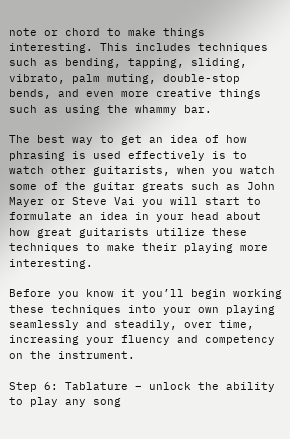note or chord to make things interesting. This includes techniques such as bending, tapping, sliding, vibrato, palm muting, double-stop bends, and even more creative things such as using the whammy bar.

The best way to get an idea of how phrasing is used effectively is to watch other guitarists, when you watch some of the guitar greats such as John Mayer or Steve Vai you will start to formulate an idea in your head about how great guitarists utilize these techniques to make their playing more interesting.

Before you know it you’ll begin working these techniques into your own playing seamlessly and steadily, over time, increasing your fluency and competency on the instrument.

Step 6: Tablature – unlock the ability to play any song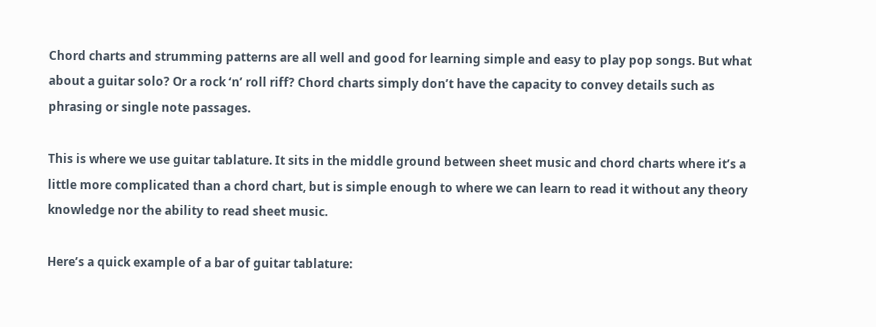Chord charts and strumming patterns are all well and good for learning simple and easy to play pop songs. But what about a guitar solo? Or a rock ‘n’ roll riff? Chord charts simply don’t have the capacity to convey details such as phrasing or single note passages.

This is where we use guitar tablature. It sits in the middle ground between sheet music and chord charts where it’s a little more complicated than a chord chart, but is simple enough to where we can learn to read it without any theory knowledge nor the ability to read sheet music.

Here’s a quick example of a bar of guitar tablature: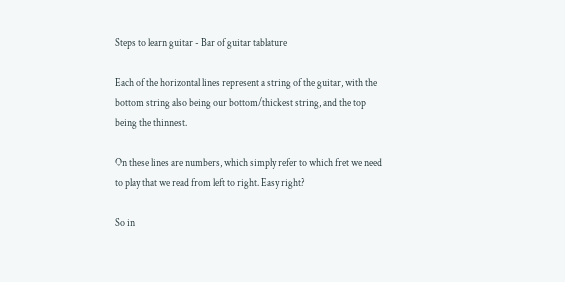Steps to learn guitar - Bar of guitar tablature

Each of the horizontal lines represent a string of the guitar, with the bottom string also being our bottom/thickest string, and the top being the thinnest.

On these lines are numbers, which simply refer to which fret we need to play that we read from left to right. Easy right?

So in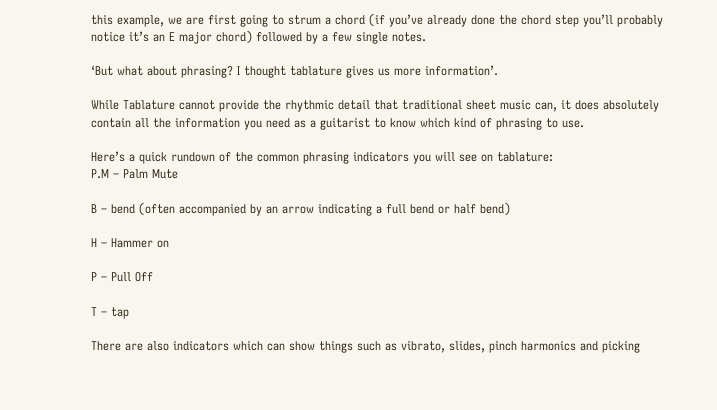this example, we are first going to strum a chord (if you’ve already done the chord step you’ll probably notice it’s an E major chord) followed by a few single notes.

‘But what about phrasing? I thought tablature gives us more information’.

While Tablature cannot provide the rhythmic detail that traditional sheet music can, it does absolutely contain all the information you need as a guitarist to know which kind of phrasing to use.

Here’s a quick rundown of the common phrasing indicators you will see on tablature:
P.M – Palm Mute

B – bend (often accompanied by an arrow indicating a full bend or half bend)

H – Hammer on

P – Pull Off

T – tap

There are also indicators which can show things such as vibrato, slides, pinch harmonics and picking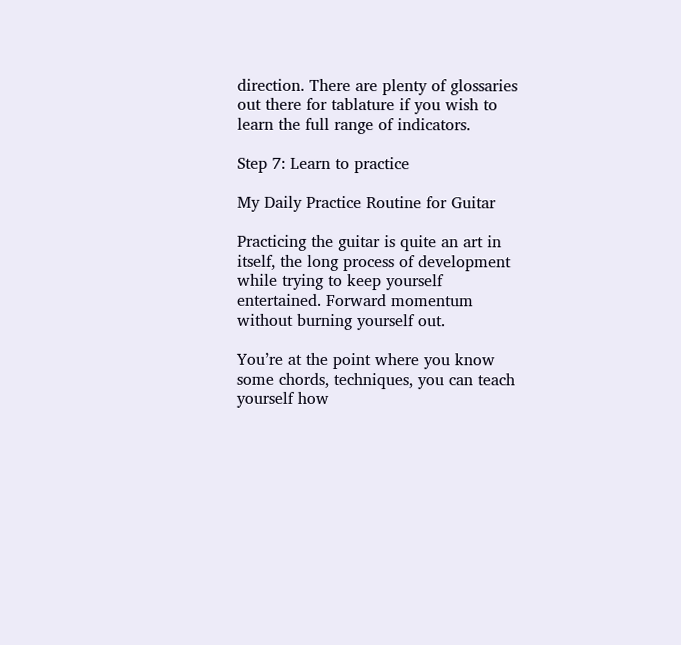direction. There are plenty of glossaries out there for tablature if you wish to learn the full range of indicators.

Step 7: Learn to practice

My Daily Practice Routine for Guitar

Practicing the guitar is quite an art in itself, the long process of development while trying to keep yourself entertained. Forward momentum without burning yourself out.

You’re at the point where you know some chords, techniques, you can teach yourself how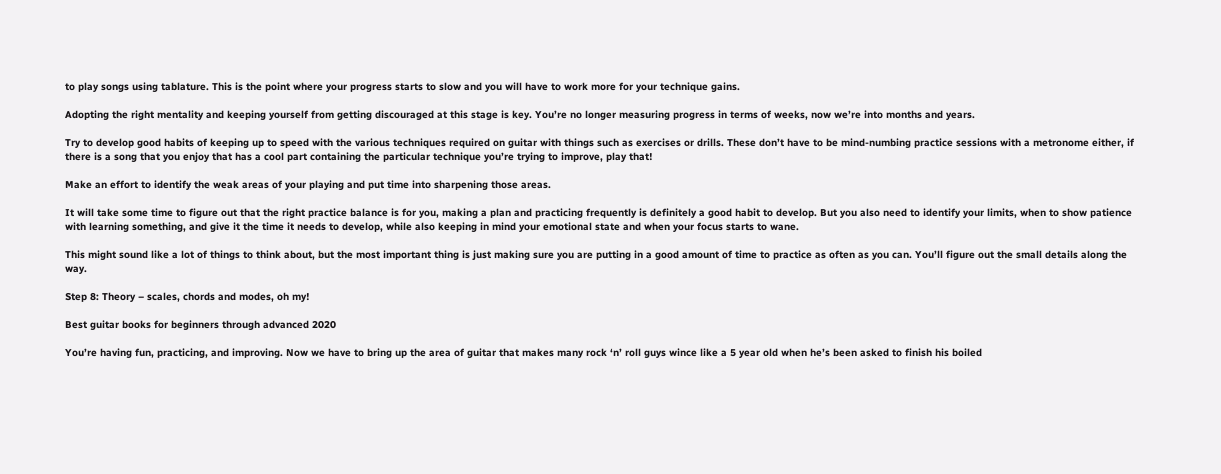to play songs using tablature. This is the point where your progress starts to slow and you will have to work more for your technique gains.

Adopting the right mentality and keeping yourself from getting discouraged at this stage is key. You’re no longer measuring progress in terms of weeks, now we’re into months and years.

Try to develop good habits of keeping up to speed with the various techniques required on guitar with things such as exercises or drills. These don’t have to be mind-numbing practice sessions with a metronome either, if there is a song that you enjoy that has a cool part containing the particular technique you’re trying to improve, play that!

Make an effort to identify the weak areas of your playing and put time into sharpening those areas.

It will take some time to figure out that the right practice balance is for you, making a plan and practicing frequently is definitely a good habit to develop. But you also need to identify your limits, when to show patience with learning something, and give it the time it needs to develop, while also keeping in mind your emotional state and when your focus starts to wane.

This might sound like a lot of things to think about, but the most important thing is just making sure you are putting in a good amount of time to practice as often as you can. You’ll figure out the small details along the way.

Step 8: Theory – scales, chords and modes, oh my!

Best guitar books for beginners through advanced 2020

You’re having fun, practicing, and improving. Now we have to bring up the area of guitar that makes many rock ‘n’ roll guys wince like a 5 year old when he’s been asked to finish his boiled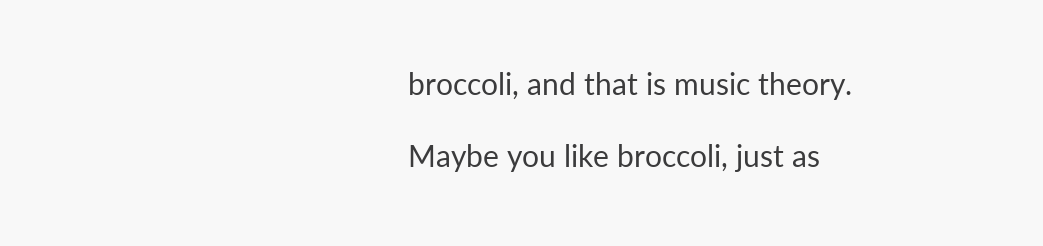broccoli, and that is music theory.

Maybe you like broccoli, just as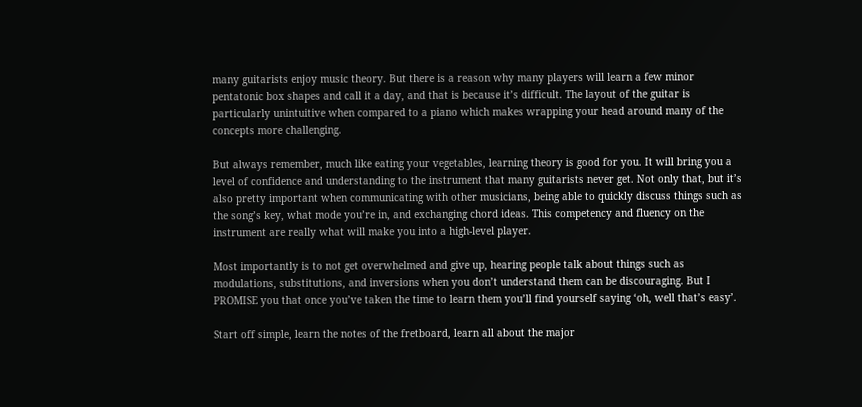many guitarists enjoy music theory. But there is a reason why many players will learn a few minor pentatonic box shapes and call it a day, and that is because it’s difficult. The layout of the guitar is particularly unintuitive when compared to a piano which makes wrapping your head around many of the concepts more challenging.

But always remember, much like eating your vegetables, learning theory is good for you. It will bring you a level of confidence and understanding to the instrument that many guitarists never get. Not only that, but it’s also pretty important when communicating with other musicians, being able to quickly discuss things such as the song’s key, what mode you’re in, and exchanging chord ideas. This competency and fluency on the instrument are really what will make you into a high-level player.

Most importantly is to not get overwhelmed and give up, hearing people talk about things such as modulations, substitutions, and inversions when you don’t understand them can be discouraging. But I PROMISE you that once you’ve taken the time to learn them you’ll find yourself saying ‘oh, well that’s easy’.

Start off simple, learn the notes of the fretboard, learn all about the major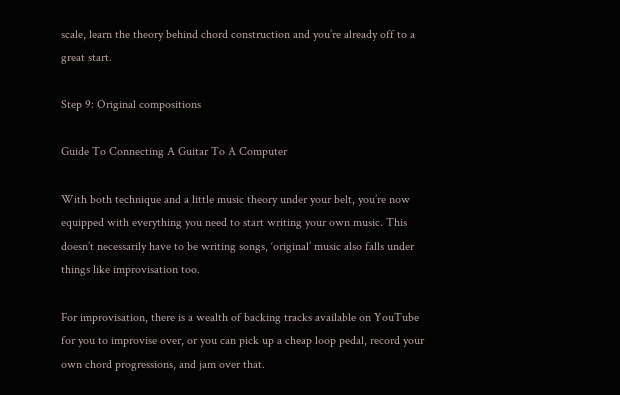scale, learn the theory behind chord construction and you’re already off to a great start.

Step 9: Original compositions

Guide To Connecting A Guitar To A Computer

With both technique and a little music theory under your belt, you’re now equipped with everything you need to start writing your own music. This doesn’t necessarily have to be writing songs, ‘original’ music also falls under things like improvisation too.

For improvisation, there is a wealth of backing tracks available on YouTube for you to improvise over, or you can pick up a cheap loop pedal, record your own chord progressions, and jam over that.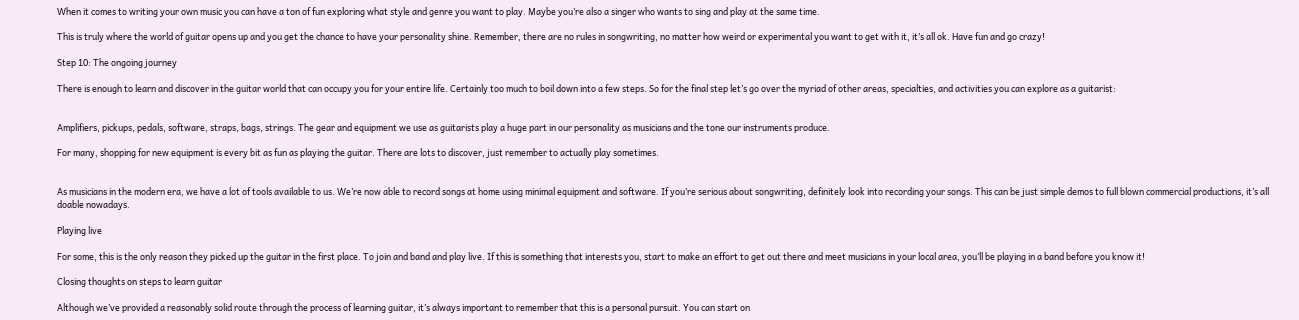When it comes to writing your own music you can have a ton of fun exploring what style and genre you want to play. Maybe you’re also a singer who wants to sing and play at the same time.

This is truly where the world of guitar opens up and you get the chance to have your personality shine. Remember, there are no rules in songwriting, no matter how weird or experimental you want to get with it, it’s all ok. Have fun and go crazy!

Step 10: The ongoing journey

There is enough to learn and discover in the guitar world that can occupy you for your entire life. Certainly too much to boil down into a few steps. So for the final step let’s go over the myriad of other areas, specialties, and activities you can explore as a guitarist:


Amplifiers, pickups, pedals, software, straps, bags, strings. The gear and equipment we use as guitarists play a huge part in our personality as musicians and the tone our instruments produce.

For many, shopping for new equipment is every bit as fun as playing the guitar. There are lots to discover, just remember to actually play sometimes.


As musicians in the modern era, we have a lot of tools available to us. We’re now able to record songs at home using minimal equipment and software. If you’re serious about songwriting, definitely look into recording your songs. This can be just simple demos to full blown commercial productions, it’s all doable nowadays.

Playing live

For some, this is the only reason they picked up the guitar in the first place. To join and band and play live. If this is something that interests you, start to make an effort to get out there and meet musicians in your local area, you’ll be playing in a band before you know it!

Closing thoughts on steps to learn guitar

Although we’ve provided a reasonably solid route through the process of learning guitar, it’s always important to remember that this is a personal pursuit. You can start on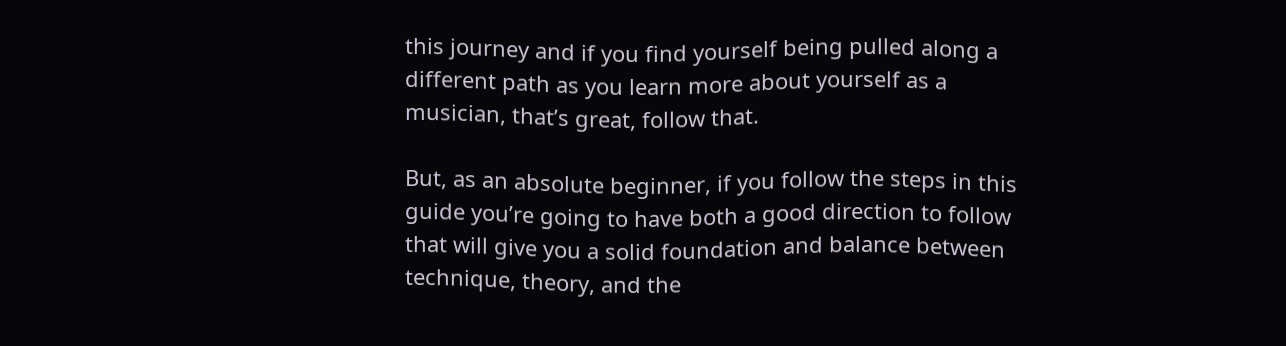this journey and if you find yourself being pulled along a different path as you learn more about yourself as a musician, that’s great, follow that.

But, as an absolute beginner, if you follow the steps in this guide you’re going to have both a good direction to follow that will give you a solid foundation and balance between technique, theory, and the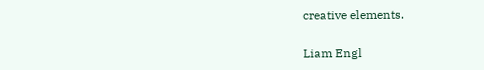creative elements.

Liam Engl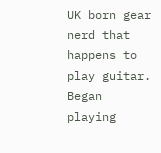UK born gear nerd that happens to play guitar. Began playing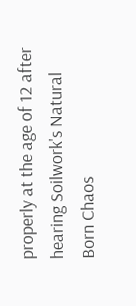properly at the age of 12 after hearing Soilwork's Natural Born Chaos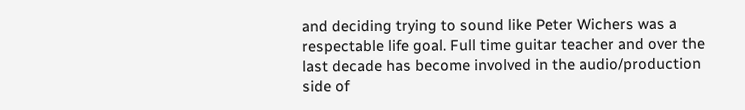and deciding trying to sound like Peter Wichers was a respectable life goal. Full time guitar teacher and over the last decade has become involved in the audio/production side of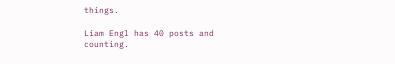things.

Liam Engl has 40 posts and counting.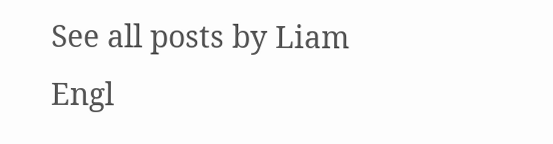See all posts by Liam Engl